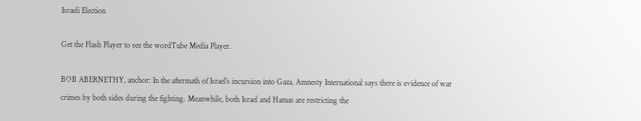Israeli Election

Get the Flash Player to see the wordTube Media Player.

BOB ABERNETHY, anchor: In the aftermath of Israel’s incursion into Gaza, Amnesty International says there is evidence of war crimes by both sides during the fighting. Meanwhile, both Israel and Hamas are restricting the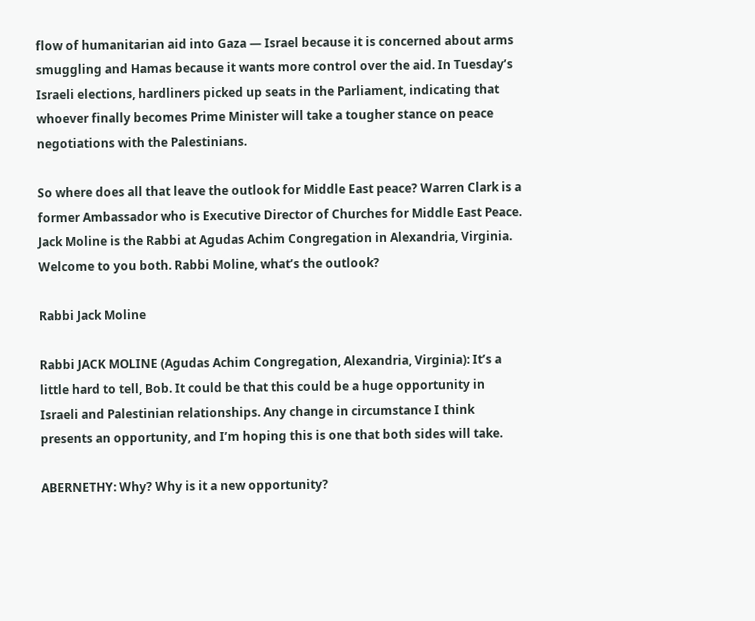flow of humanitarian aid into Gaza — Israel because it is concerned about arms smuggling and Hamas because it wants more control over the aid. In Tuesday’s Israeli elections, hardliners picked up seats in the Parliament, indicating that whoever finally becomes Prime Minister will take a tougher stance on peace negotiations with the Palestinians.

So where does all that leave the outlook for Middle East peace? Warren Clark is a former Ambassador who is Executive Director of Churches for Middle East Peace. Jack Moline is the Rabbi at Agudas Achim Congregation in Alexandria, Virginia. Welcome to you both. Rabbi Moline, what’s the outlook?

Rabbi Jack Moline

Rabbi JACK MOLINE (Agudas Achim Congregation, Alexandria, Virginia): It’s a little hard to tell, Bob. It could be that this could be a huge opportunity in Israeli and Palestinian relationships. Any change in circumstance I think presents an opportunity, and I’m hoping this is one that both sides will take.

ABERNETHY: Why? Why is it a new opportunity?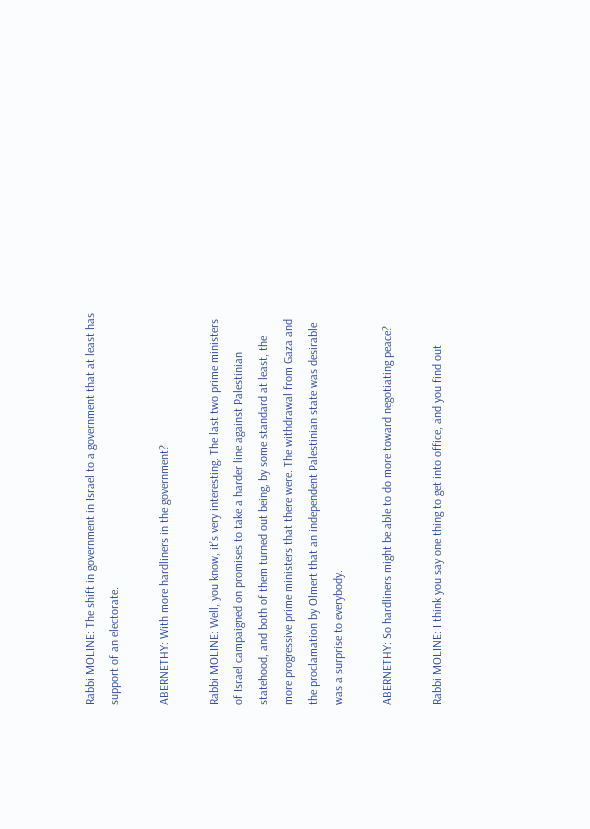Rabbi MOLINE: The shift in government in Israel to a government that at least has support of an electorate.

ABERNETHY: With more hardliners in the government?

Rabbi MOLINE: Well, you know, it’s very interesting. The last two prime ministers of Israel campaigned on promises to take a harder line against Palestinian statehood, and both of them turned out being, by some standard at least, the more progressive prime ministers that there were. The withdrawal from Gaza and the proclamation by Olmert that an independent Palestinian state was desirable was a surprise to everybody.

ABERNETHY: So hardliners might be able to do more toward negotiating peace?

Rabbi MOLINE: I think you say one thing to get into office, and you find out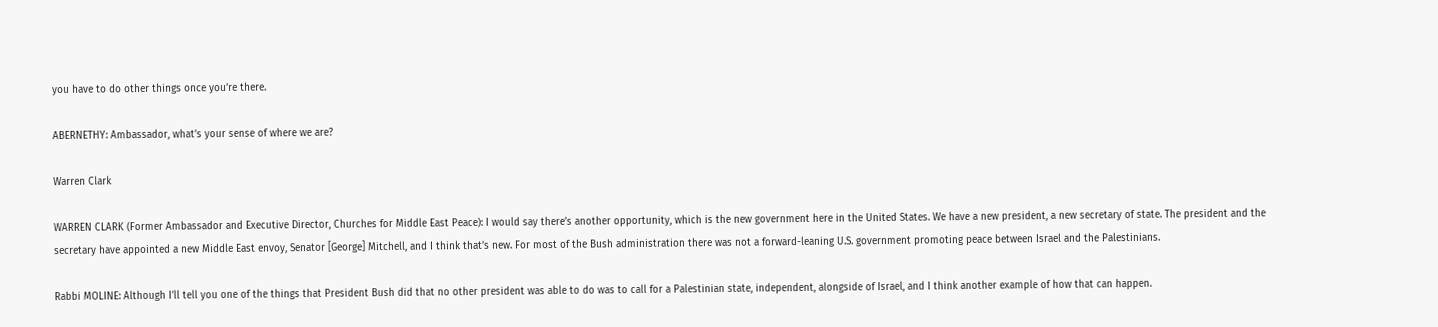you have to do other things once you’re there.

ABERNETHY: Ambassador, what’s your sense of where we are?

Warren Clark

WARREN CLARK (Former Ambassador and Executive Director, Churches for Middle East Peace): I would say there’s another opportunity, which is the new government here in the United States. We have a new president, a new secretary of state. The president and the secretary have appointed a new Middle East envoy, Senator [George] Mitchell, and I think that’s new. For most of the Bush administration there was not a forward-leaning U.S. government promoting peace between Israel and the Palestinians.

Rabbi MOLINE: Although I’ll tell you one of the things that President Bush did that no other president was able to do was to call for a Palestinian state, independent, alongside of Israel, and I think another example of how that can happen.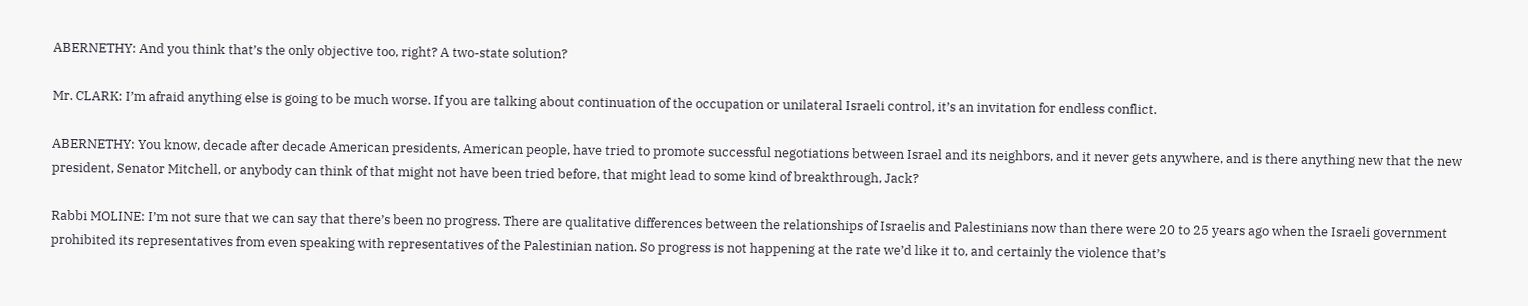ABERNETHY: And you think that’s the only objective too, right? A two-state solution?

Mr. CLARK: I’m afraid anything else is going to be much worse. If you are talking about continuation of the occupation or unilateral Israeli control, it’s an invitation for endless conflict.

ABERNETHY: You know, decade after decade American presidents, American people, have tried to promote successful negotiations between Israel and its neighbors, and it never gets anywhere, and is there anything new that the new president, Senator Mitchell, or anybody can think of that might not have been tried before, that might lead to some kind of breakthrough, Jack?

Rabbi MOLINE: I’m not sure that we can say that there’s been no progress. There are qualitative differences between the relationships of Israelis and Palestinians now than there were 20 to 25 years ago when the Israeli government prohibited its representatives from even speaking with representatives of the Palestinian nation. So progress is not happening at the rate we’d like it to, and certainly the violence that’s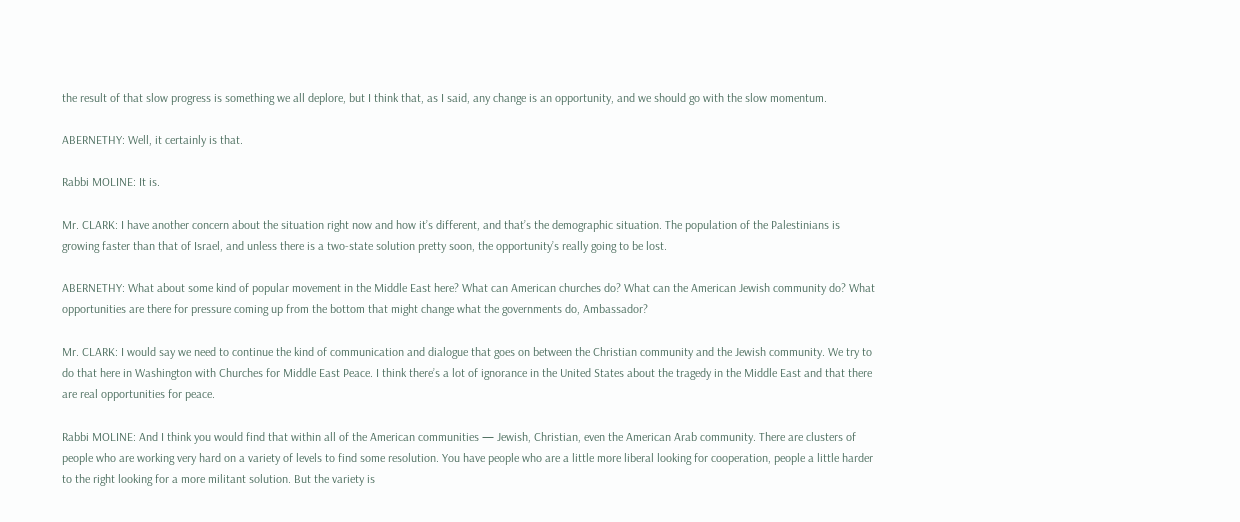the result of that slow progress is something we all deplore, but I think that, as I said, any change is an opportunity, and we should go with the slow momentum.

ABERNETHY: Well, it certainly is that.

Rabbi MOLINE: It is.

Mr. CLARK: I have another concern about the situation right now and how it’s different, and that’s the demographic situation. The population of the Palestinians is growing faster than that of Israel, and unless there is a two-state solution pretty soon, the opportunity’s really going to be lost.

ABERNETHY: What about some kind of popular movement in the Middle East here? What can American churches do? What can the American Jewish community do? What opportunities are there for pressure coming up from the bottom that might change what the governments do, Ambassador?

Mr. CLARK: I would say we need to continue the kind of communication and dialogue that goes on between the Christian community and the Jewish community. We try to do that here in Washington with Churches for Middle East Peace. I think there’s a lot of ignorance in the United States about the tragedy in the Middle East and that there are real opportunities for peace.

Rabbi MOLINE: And I think you would find that within all of the American communities — Jewish, Christian, even the American Arab community. There are clusters of people who are working very hard on a variety of levels to find some resolution. You have people who are a little more liberal looking for cooperation, people a little harder to the right looking for a more militant solution. But the variety is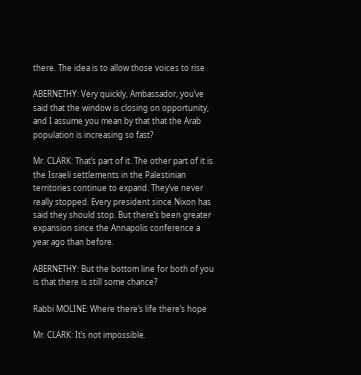there. The idea is to allow those voices to rise

ABERNETHY: Very quickly, Ambassador, you’ve said that the window is closing on opportunity, and I assume you mean by that that the Arab population is increasing so fast?

Mr. CLARK: That’s part of it. The other part of it is the Israeli settlements in the Palestinian territories continue to expand. They’ve never really stopped. Every president since Nixon has said they should stop. But there’s been greater expansion since the Annapolis conference a year ago than before.

ABERNETHY: But the bottom line for both of you is that there is still some chance?

Rabbi MOLINE: Where there’s life there’s hope

Mr. CLARK: It’s not impossible.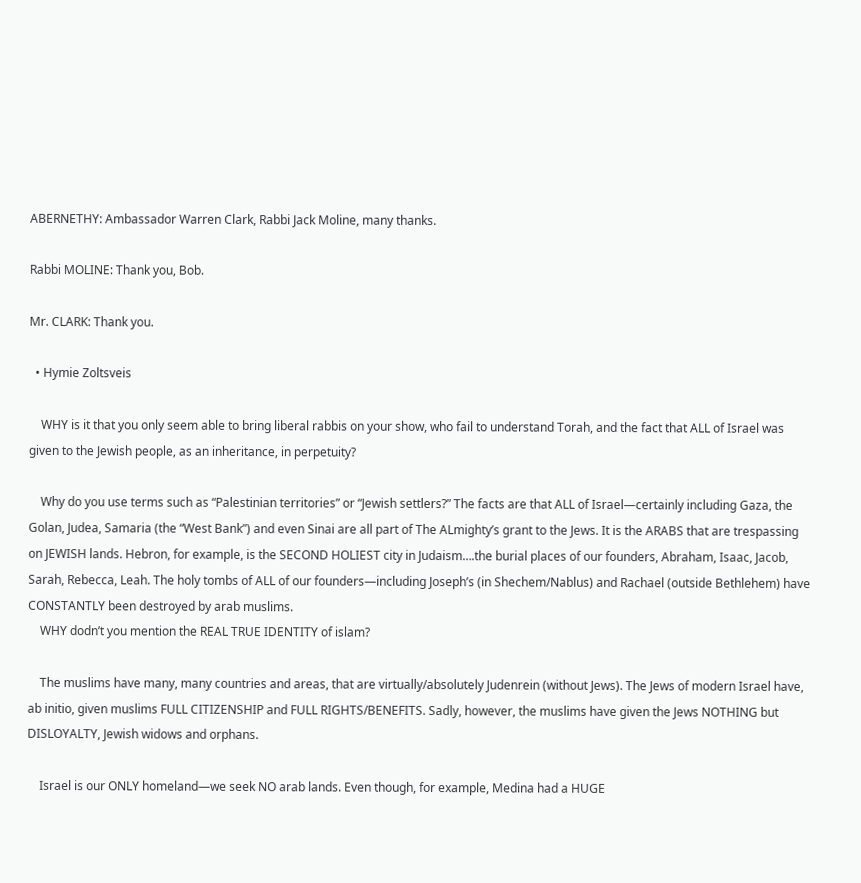ABERNETHY: Ambassador Warren Clark, Rabbi Jack Moline, many thanks.

Rabbi MOLINE: Thank you, Bob.

Mr. CLARK: Thank you.

  • Hymie Zoltsveis

    WHY is it that you only seem able to bring liberal rabbis on your show, who fail to understand Torah, and the fact that ALL of Israel was given to the Jewish people, as an inheritance, in perpetuity?

    Why do you use terms such as “Palestinian territories” or “Jewish settlers?” The facts are that ALL of Israel—certainly including Gaza, the Golan, Judea, Samaria (the “West Bank”) and even Sinai are all part of The ALmighty’s grant to the Jews. It is the ARABS that are trespassing on JEWISH lands. Hebron, for example, is the SECOND HOLIEST city in Judaism….the burial places of our founders, Abraham, Isaac, Jacob, Sarah, Rebecca, Leah. The holy tombs of ALL of our founders—including Joseph’s (in Shechem/Nablus) and Rachael (outside Bethlehem) have CONSTANTLY been destroyed by arab muslims.
    WHY dodn’t you mention the REAL TRUE IDENTITY of islam?

    The muslims have many, many countries and areas, that are virtually/absolutely Judenrein (without Jews). The Jews of modern Israel have, ab initio, given muslims FULL CITIZENSHIP and FULL RIGHTS/BENEFITS. Sadly, however, the muslims have given the Jews NOTHING but DISLOYALTY, Jewish widows and orphans.

    Israel is our ONLY homeland—we seek NO arab lands. Even though, for example, Medina had a HUGE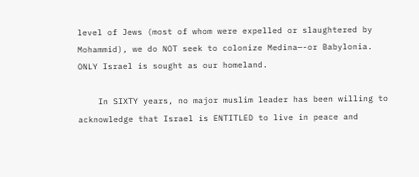level of Jews (most of whom were expelled or slaughtered by Mohammid), we do NOT seek to colonize Medina—-or Babylonia. ONLY Israel is sought as our homeland.

    In SIXTY years, no major muslim leader has been willing to acknowledge that Israel is ENTITLED to live in peace and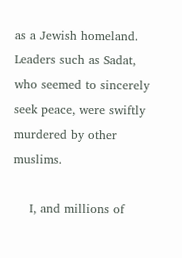as a Jewish homeland. Leaders such as Sadat, who seemed to sincerely seek peace, were swiftly murdered by other muslims.

    I, and millions of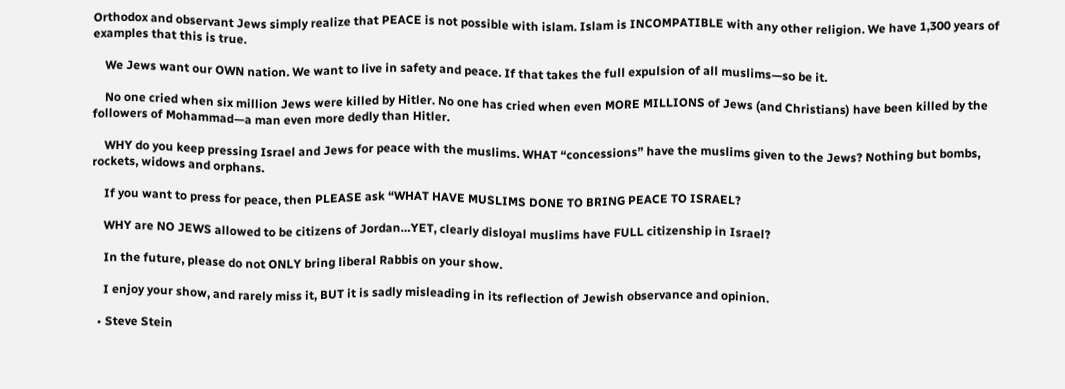Orthodox and observant Jews simply realize that PEACE is not possible with islam. Islam is INCOMPATIBLE with any other religion. We have 1,300 years of examples that this is true.

    We Jews want our OWN nation. We want to live in safety and peace. If that takes the full expulsion of all muslims—so be it.

    No one cried when six million Jews were killed by Hitler. No one has cried when even MORE MILLIONS of Jews (and Christians) have been killed by the followers of Mohammad—a man even more dedly than Hitler.

    WHY do you keep pressing Israel and Jews for peace with the muslims. WHAT “concessions” have the muslims given to the Jews? Nothing but bombs, rockets, widows and orphans.

    If you want to press for peace, then PLEASE ask “WHAT HAVE MUSLIMS DONE TO BRING PEACE TO ISRAEL?

    WHY are NO JEWS allowed to be citizens of Jordan…YET, clearly disloyal muslims have FULL citizenship in Israel?

    In the future, please do not ONLY bring liberal Rabbis on your show.

    I enjoy your show, and rarely miss it, BUT it is sadly misleading in its reflection of Jewish observance and opinion.

  • Steve Stein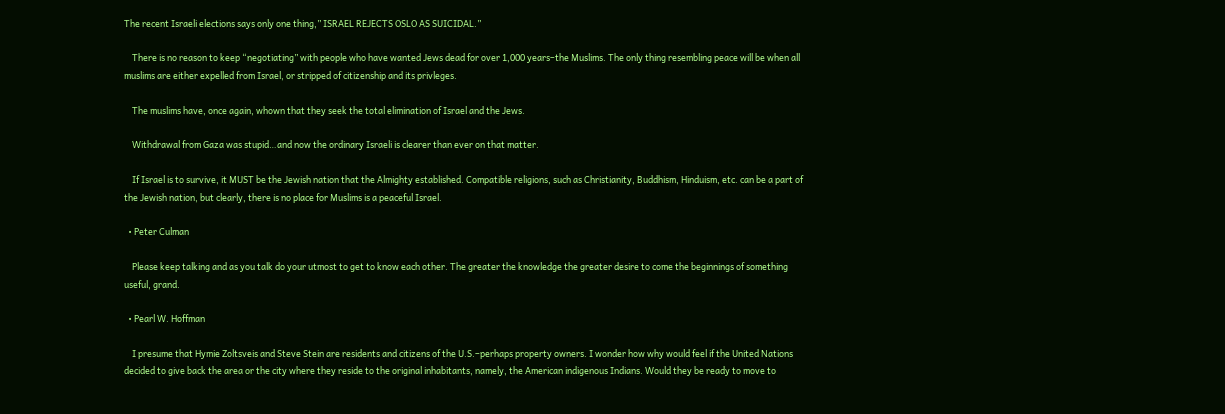The recent Israeli elections says only one thing,” ISRAEL REJECTS OSLO AS SUICIDAL.”

    There is no reason to keep “negotiating” with people who have wanted Jews dead for over 1,000 years–the Muslims. The only thing resembling peace will be when all muslims are either expelled from Israel, or stripped of citizenship and its privleges.

    The muslims have, once again, whown that they seek the total elimination of Israel and the Jews.

    Withdrawal from Gaza was stupid…and now the ordinary Israeli is clearer than ever on that matter.

    If Israel is to survive, it MUST be the Jewish nation that the Almighty established. Compatible religions, such as Christianity, Buddhism, Hinduism, etc. can be a part of the Jewish nation, but clearly, there is no place for Muslims is a peaceful Israel.

  • Peter Culman

    Please keep talking and as you talk do your utmost to get to know each other. The greater the knowledge the greater desire to come the beginnings of something useful, grand.

  • Pearl W. Hoffman

    I presume that Hymie Zoltsveis and Steve Stein are residents and citizens of the U.S.–perhaps property owners. I wonder how why would feel if the United Nations decided to give back the area or the city where they reside to the original inhabitants, namely, the American indigenous Indians. Would they be ready to move to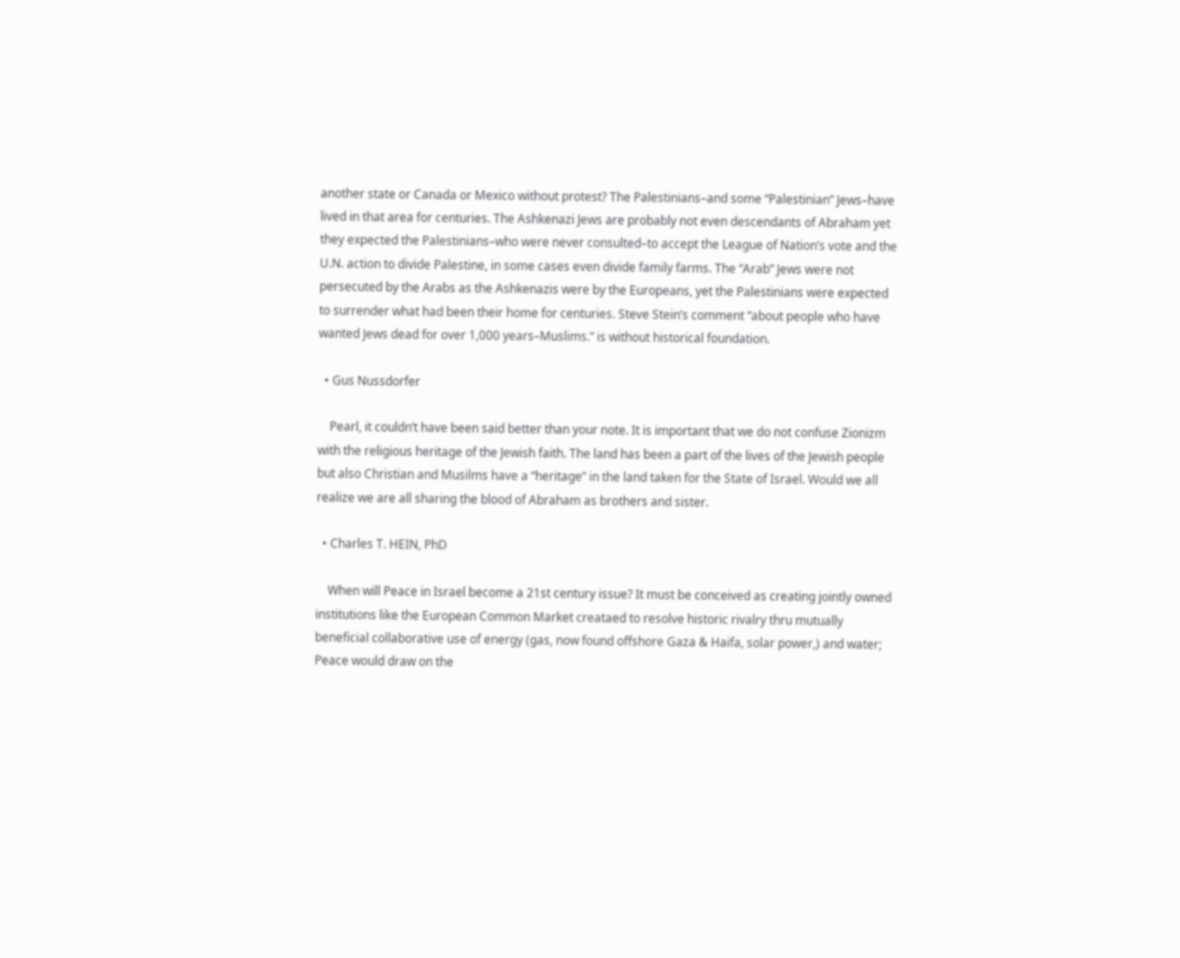another state or Canada or Mexico without protest? The Palestinians–and some “Palestinian” Jews–have lived in that area for centuries. The Ashkenazi Jews are probably not even descendants of Abraham yet they expected the Palestinians–who were never consulted–to accept the League of Nation’s vote and the U.N. action to divide Palestine, in some cases even divide family farms. The “Arab” Jews were not persecuted by the Arabs as the Ashkenazis were by the Europeans, yet the Palestinians were expected to surrender what had been their home for centuries. Steve Stein’s comment “about people who have wanted Jews dead for over 1,000 years–Muslims.” is without historical foundation.

  • Gus Nussdorfer

    Pearl, it couldn’t have been said better than your note. It is important that we do not confuse Zionizm with the religious heritage of the Jewish faith. The land has been a part of the lives of the Jewish people but also Christian and Musilms have a “heritage” in the land taken for the State of Israel. Would we all realize we are all sharing the blood of Abraham as brothers and sister.

  • Charles T. HEIN, PhD

    When will Peace in Israel become a 21st century issue? It must be conceived as creating jointly owned institutions like the European Common Market creataed to resolve historic rivalry thru mutually beneficial collaborative use of energy (gas, now found offshore Gaza & Haifa, solar power,) and water; Peace would draw on the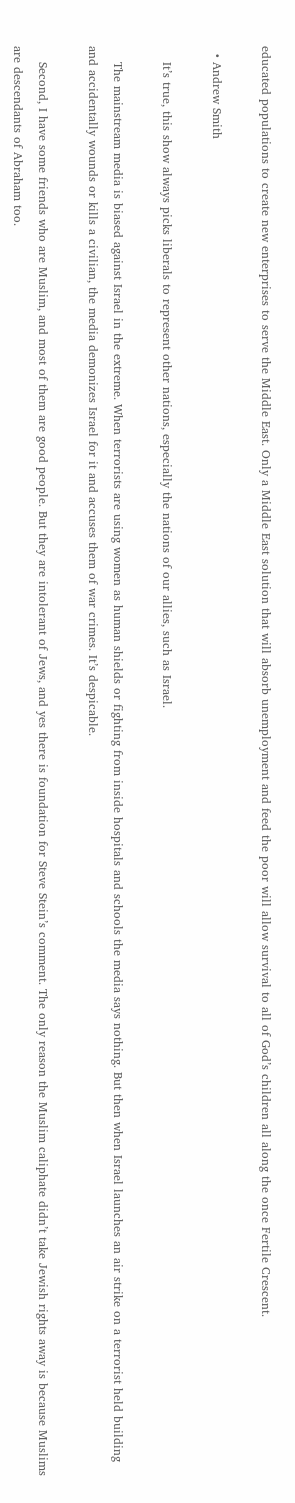educated populations to create new enterprises to serve the Middle East. Only a Middle East solution that will absorb unemployment and feed the poor will allow survival to all of God’s children all along the once Fertile Crescent.

  • Andrew Smith

    It’s true, this show always picks liberals to represent other nations, especially the nations of our allies, such as Israel.

    The mainstream media is biased against Israel in the extreme. When terrorists are using women as human shields or fighting from inside hospitals and schools the media says nothing. But then when Israel launches an air strike on a terrorist held building and accidentally wounds or kills a civilian, the media demonizes Israel for it and accuses them of war crimes. It’s despicable.

    Second, I have some friends who are Muslim, and most of them are good people. But they are intolerant of Jews, and yes there is foundation for Steve Stein’s comment. The only reason the Muslim caliphate didn’t take Jewish rights away is because Muslims are descendants of Abraham too.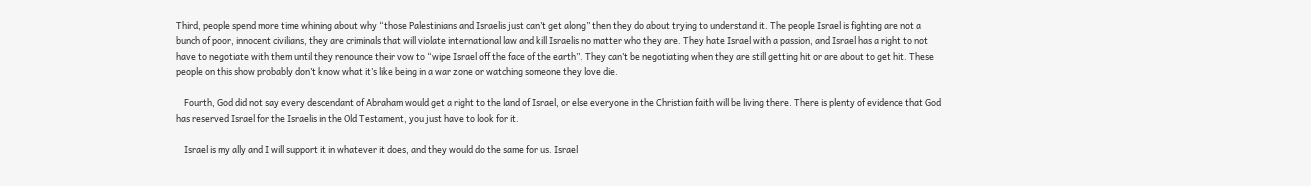Third, people spend more time whining about why “those Palestinians and Israelis just can’t get along” then they do about trying to understand it. The people Israel is fighting are not a bunch of poor, innocent civilians, they are criminals that will violate international law and kill Israelis no matter who they are. They hate Israel with a passion, and Israel has a right to not have to negotiate with them until they renounce their vow to “wipe Israel off the face of the earth”. They can’t be negotiating when they are still getting hit or are about to get hit. These people on this show probably don’t know what it’s like being in a war zone or watching someone they love die.

    Fourth, God did not say every descendant of Abraham would get a right to the land of Israel, or else everyone in the Christian faith will be living there. There is plenty of evidence that God has reserved Israel for the Israelis in the Old Testament, you just have to look for it.

    Israel is my ally and I will support it in whatever it does, and they would do the same for us. Israel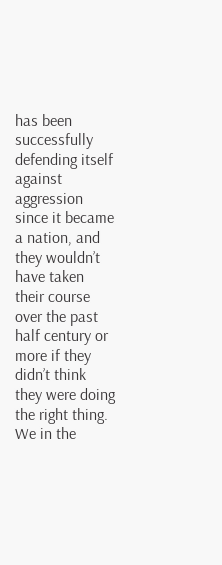has been successfully defending itself against aggression since it became a nation, and they wouldn’t have taken their course over the past half century or more if they didn’t think they were doing the right thing. We in the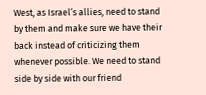West, as Israel’s allies, need to stand by them and make sure we have their back instead of criticizing them whenever possible. We need to stand side by side with our friend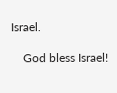Israel.

    God bless Israel!